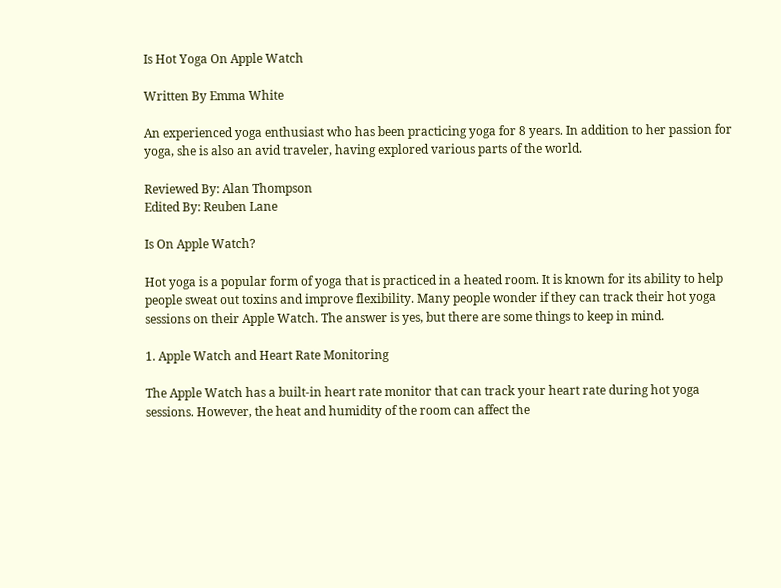Is Hot Yoga On Apple Watch

Written By Emma White

An experienced yoga enthusiast who has been practicing yoga for 8 years. In addition to her passion for yoga, she is also an avid traveler, having explored various parts of the world.

Reviewed By: Alan Thompson
Edited By: Reuben Lane

Is On Apple Watch?

Hot yoga is a popular form of yoga that is practiced in a heated room. It is known for its ability to help people sweat out toxins and improve flexibility. Many people wonder if they can track their hot yoga sessions on their Apple Watch. The answer is yes, but there are some things to keep in mind.

1. Apple Watch and Heart Rate Monitoring

The Apple Watch has a built-in heart rate monitor that can track your heart rate during hot yoga sessions. However, the heat and humidity of the room can affect the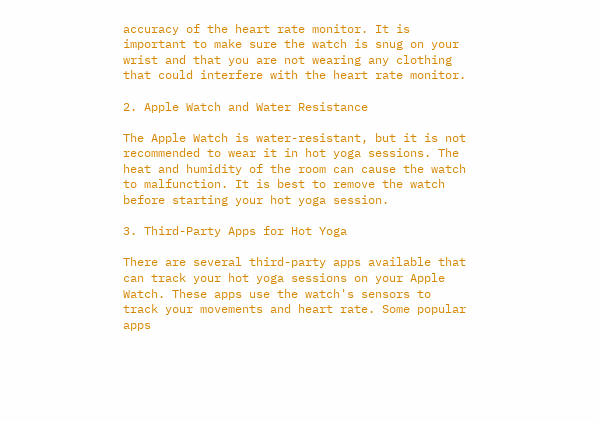accuracy of the heart rate monitor. It is important to make sure the watch is snug on your wrist and that you are not wearing any clothing that could interfere with the heart rate monitor.

2. Apple Watch and Water Resistance

The Apple Watch is water-resistant, but it is not recommended to wear it in hot yoga sessions. The heat and humidity of the room can cause the watch to malfunction. It is best to remove the watch before starting your hot yoga session.

3. Third-Party Apps for Hot Yoga

There are several third-party apps available that can track your hot yoga sessions on your Apple Watch. These apps use the watch's sensors to track your movements and heart rate. Some popular apps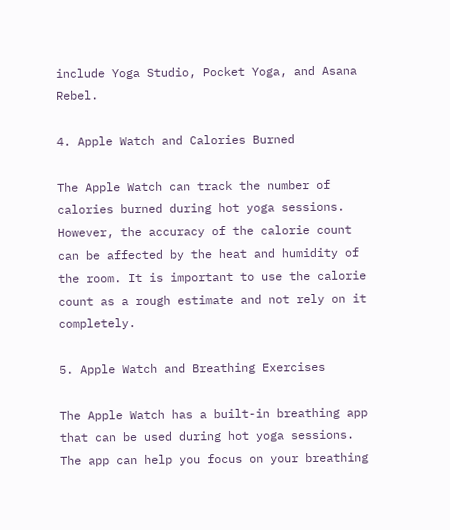include Yoga Studio, Pocket Yoga, and Asana Rebel.

4. Apple Watch and Calories Burned

The Apple Watch can track the number of calories burned during hot yoga sessions. However, the accuracy of the calorie count can be affected by the heat and humidity of the room. It is important to use the calorie count as a rough estimate and not rely on it completely.

5. Apple Watch and Breathing Exercises

The Apple Watch has a built-in breathing app that can be used during hot yoga sessions. The app can help you focus on your breathing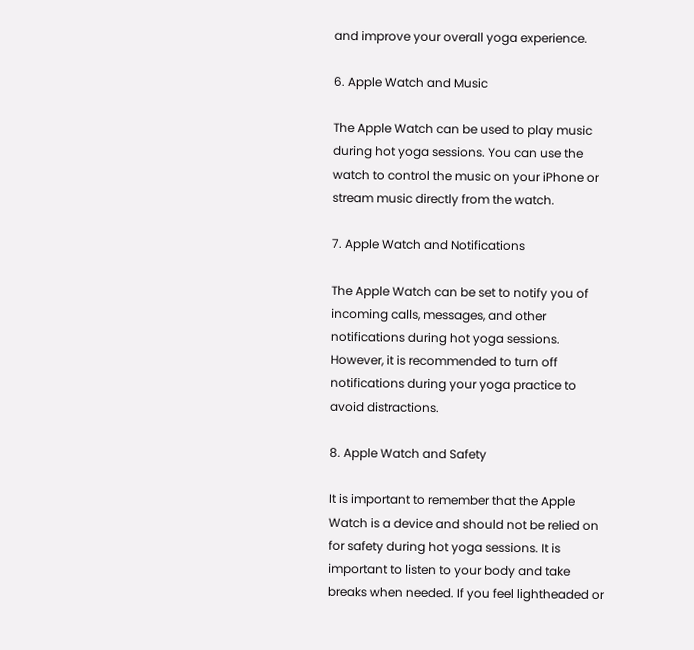and improve your overall yoga experience.

6. Apple Watch and Music

The Apple Watch can be used to play music during hot yoga sessions. You can use the watch to control the music on your iPhone or stream music directly from the watch.

7. Apple Watch and Notifications

The Apple Watch can be set to notify you of incoming calls, messages, and other notifications during hot yoga sessions. However, it is recommended to turn off notifications during your yoga practice to avoid distractions.

8. Apple Watch and Safety

It is important to remember that the Apple Watch is a device and should not be relied on for safety during hot yoga sessions. It is important to listen to your body and take breaks when needed. If you feel lightheaded or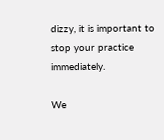dizzy, it is important to stop your practice immediately.

We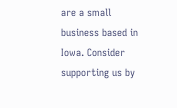are a small business based in Iowa. Consider supporting us by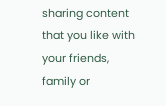sharing content that you like with your friends, family or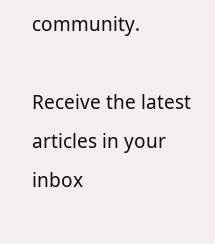community.

Receive the latest articles in your inbox